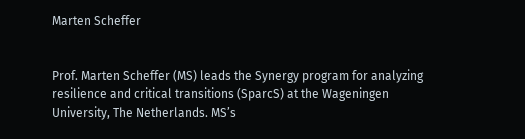Marten Scheffer


Prof. Marten Scheffer (MS) leads the Synergy program for analyzing resilience and critical transitions (SparcS) at the Wageningen University, The Netherlands. MS’s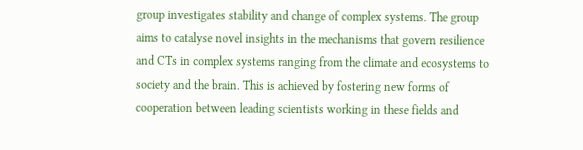group investigates stability and change of complex systems. The group aims to catalyse novel insights in the mechanisms that govern resilience and CTs in complex systems ranging from the climate and ecosystems to society and the brain. This is achieved by fostering new forms of cooperation between leading scientists working in these fields and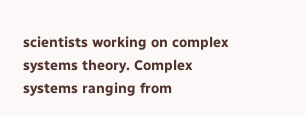scientists working on complex systems theory. Complex systems ranging from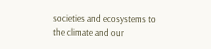societies and ecosystems to the climate and our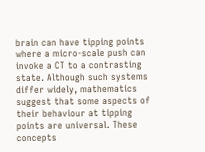brain can have tipping points where a micro-scale push can invoke a CT to a contrasting state. Although such systems differ widely, mathematics suggest that some aspects of their behaviour at tipping points are universal. These concepts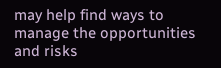may help find ways to manage the opportunities and risks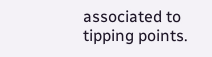associated to tipping points.